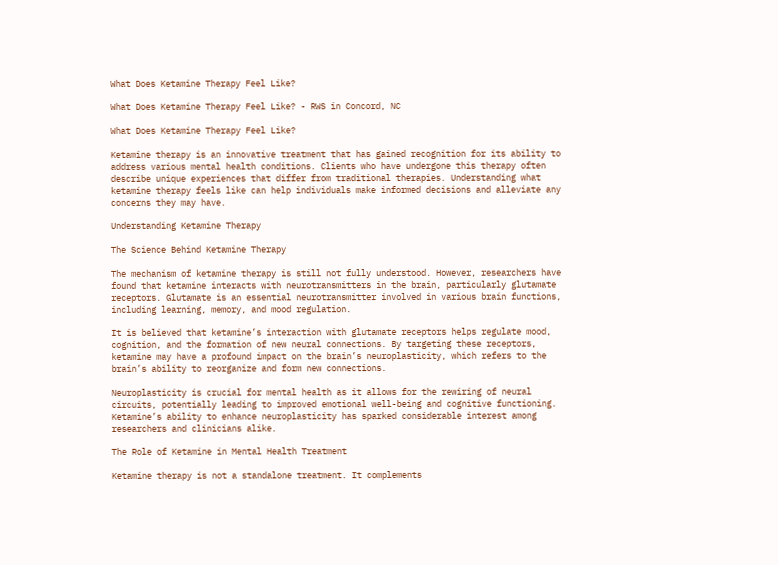What Does Ketamine Therapy Feel Like?

What Does Ketamine Therapy Feel Like? - RWS in Concord, NC

What Does Ketamine Therapy Feel Like?

Ketamine therapy is an innovative treatment that has gained recognition for its ability to address various mental health conditions. Clients who have undergone this therapy often describe unique experiences that differ from traditional therapies. Understanding what ketamine therapy feels like can help individuals make informed decisions and alleviate any concerns they may have.

Understanding Ketamine Therapy

The Science Behind Ketamine Therapy

The mechanism of ketamine therapy is still not fully understood. However, researchers have found that ketamine interacts with neurotransmitters in the brain, particularly glutamate receptors. Glutamate is an essential neurotransmitter involved in various brain functions, including learning, memory, and mood regulation.

It is believed that ketamine’s interaction with glutamate receptors helps regulate mood, cognition, and the formation of new neural connections. By targeting these receptors, ketamine may have a profound impact on the brain’s neuroplasticity, which refers to the brain’s ability to reorganize and form new connections.

Neuroplasticity is crucial for mental health as it allows for the rewiring of neural circuits, potentially leading to improved emotional well-being and cognitive functioning. Ketamine’s ability to enhance neuroplasticity has sparked considerable interest among researchers and clinicians alike.

The Role of Ketamine in Mental Health Treatment

Ketamine therapy is not a standalone treatment. It complements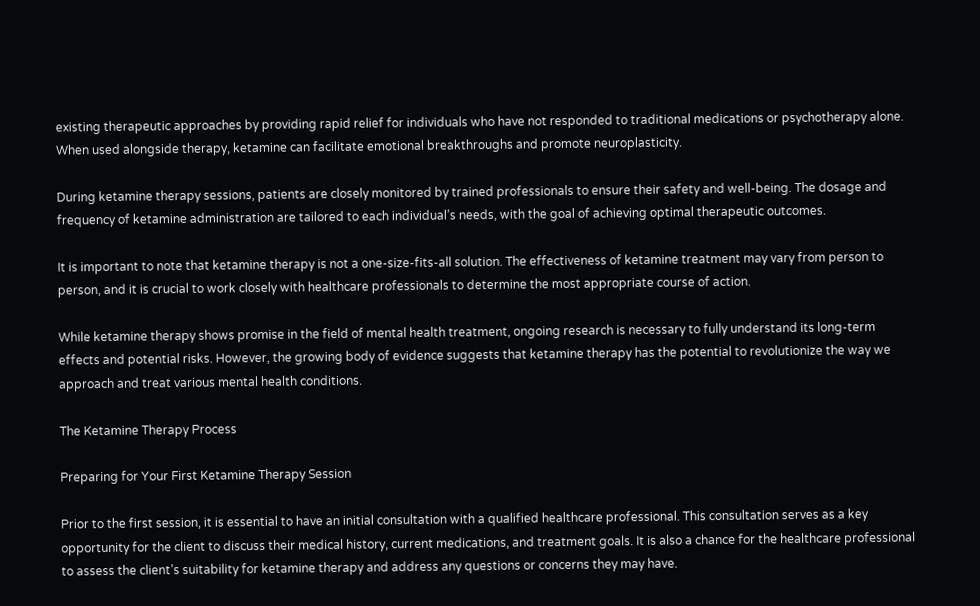existing therapeutic approaches by providing rapid relief for individuals who have not responded to traditional medications or psychotherapy alone. When used alongside therapy, ketamine can facilitate emotional breakthroughs and promote neuroplasticity.

During ketamine therapy sessions, patients are closely monitored by trained professionals to ensure their safety and well-being. The dosage and frequency of ketamine administration are tailored to each individual’s needs, with the goal of achieving optimal therapeutic outcomes.

It is important to note that ketamine therapy is not a one-size-fits-all solution. The effectiveness of ketamine treatment may vary from person to person, and it is crucial to work closely with healthcare professionals to determine the most appropriate course of action.

While ketamine therapy shows promise in the field of mental health treatment, ongoing research is necessary to fully understand its long-term effects and potential risks. However, the growing body of evidence suggests that ketamine therapy has the potential to revolutionize the way we approach and treat various mental health conditions.

The Ketamine Therapy Process

Preparing for Your First Ketamine Therapy Session

Prior to the first session, it is essential to have an initial consultation with a qualified healthcare professional. This consultation serves as a key opportunity for the client to discuss their medical history, current medications, and treatment goals. It is also a chance for the healthcare professional to assess the client’s suitability for ketamine therapy and address any questions or concerns they may have.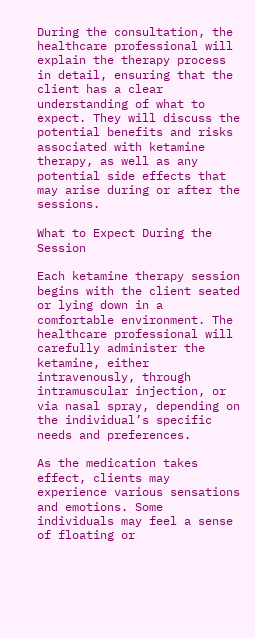During the consultation, the healthcare professional will explain the therapy process in detail, ensuring that the client has a clear understanding of what to expect. They will discuss the potential benefits and risks associated with ketamine therapy, as well as any potential side effects that may arise during or after the sessions.

What to Expect During the Session

Each ketamine therapy session begins with the client seated or lying down in a comfortable environment. The healthcare professional will carefully administer the ketamine, either intravenously, through intramuscular injection, or via nasal spray, depending on the individual’s specific needs and preferences.

As the medication takes effect, clients may experience various sensations and emotions. Some individuals may feel a sense of floating or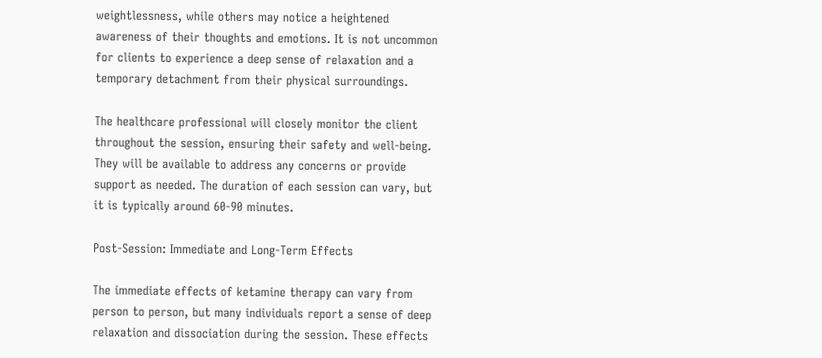weightlessness, while others may notice a heightened awareness of their thoughts and emotions. It is not uncommon for clients to experience a deep sense of relaxation and a temporary detachment from their physical surroundings.

The healthcare professional will closely monitor the client throughout the session, ensuring their safety and well-being. They will be available to address any concerns or provide support as needed. The duration of each session can vary, but it is typically around 60-90 minutes.

Post-Session: Immediate and Long-Term Effects

The immediate effects of ketamine therapy can vary from person to person, but many individuals report a sense of deep relaxation and dissociation during the session. These effects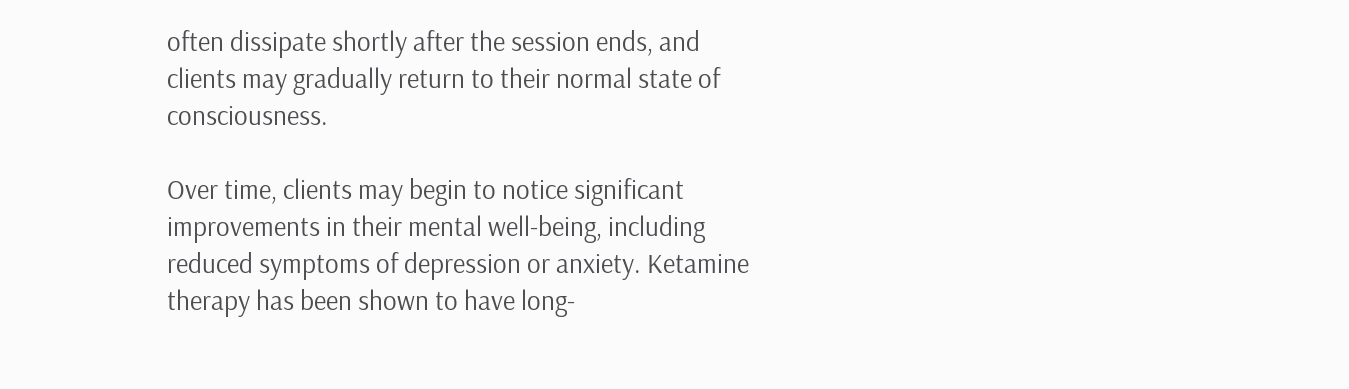often dissipate shortly after the session ends, and clients may gradually return to their normal state of consciousness.

Over time, clients may begin to notice significant improvements in their mental well-being, including reduced symptoms of depression or anxiety. Ketamine therapy has been shown to have long-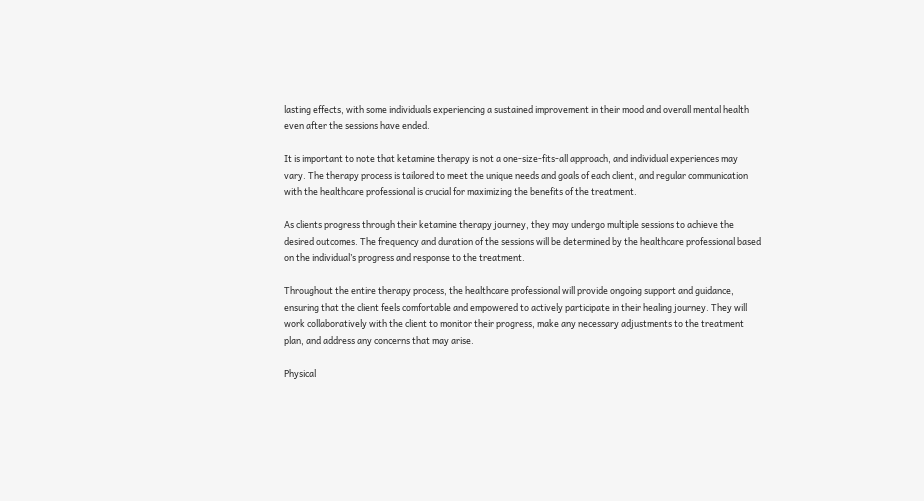lasting effects, with some individuals experiencing a sustained improvement in their mood and overall mental health even after the sessions have ended.

It is important to note that ketamine therapy is not a one-size-fits-all approach, and individual experiences may vary. The therapy process is tailored to meet the unique needs and goals of each client, and regular communication with the healthcare professional is crucial for maximizing the benefits of the treatment.

As clients progress through their ketamine therapy journey, they may undergo multiple sessions to achieve the desired outcomes. The frequency and duration of the sessions will be determined by the healthcare professional based on the individual’s progress and response to the treatment.

Throughout the entire therapy process, the healthcare professional will provide ongoing support and guidance, ensuring that the client feels comfortable and empowered to actively participate in their healing journey. They will work collaboratively with the client to monitor their progress, make any necessary adjustments to the treatment plan, and address any concerns that may arise.

Physical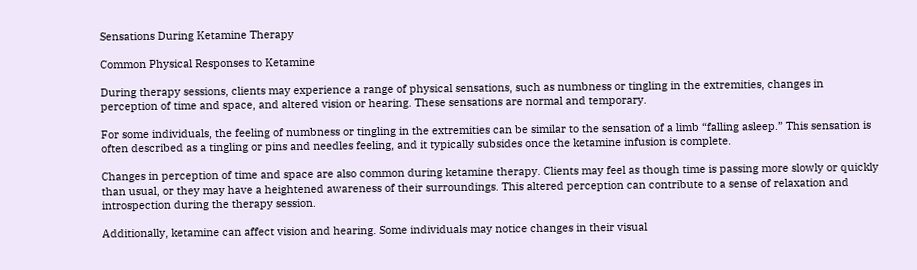Sensations During Ketamine Therapy

Common Physical Responses to Ketamine

During therapy sessions, clients may experience a range of physical sensations, such as numbness or tingling in the extremities, changes in perception of time and space, and altered vision or hearing. These sensations are normal and temporary.

For some individuals, the feeling of numbness or tingling in the extremities can be similar to the sensation of a limb “falling asleep.” This sensation is often described as a tingling or pins and needles feeling, and it typically subsides once the ketamine infusion is complete.

Changes in perception of time and space are also common during ketamine therapy. Clients may feel as though time is passing more slowly or quickly than usual, or they may have a heightened awareness of their surroundings. This altered perception can contribute to a sense of relaxation and introspection during the therapy session.

Additionally, ketamine can affect vision and hearing. Some individuals may notice changes in their visual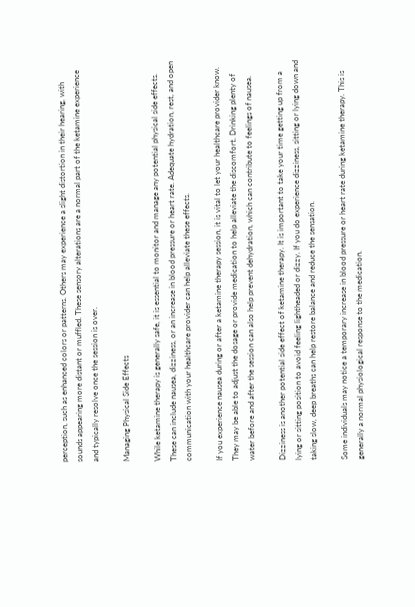perception, such as enhanced colors or patterns. Others may experience a slight distortion in their hearing, with sounds appearing more distant or muffled. These sensory alterations are a normal part of the ketamine experience and typically resolve once the session is over.

Managing Physical Side Effects

While ketamine therapy is generally safe, it is essential to monitor and manage any potential physical side effects. These can include nausea, dizziness, or an increase in blood pressure or heart rate. Adequate hydration, rest, and open communication with your healthcare provider can help alleviate these effects.

If you experience nausea during or after a ketamine therapy session, it is vital to let your healthcare provider know. They may be able to adjust the dosage or provide medication to help alleviate the discomfort. Drinking plenty of water before and after the session can also help prevent dehydration, which can contribute to feelings of nausea.

Dizziness is another potential side effect of ketamine therapy. It is important to take your time getting up from a lying or sitting position to avoid feeling lightheaded or dizzy. If you do experience dizziness, sitting or lying down and taking slow, deep breaths can help restore balance and reduce the sensation.

Some individuals may notice a temporary increase in blood pressure or heart rate during ketamine therapy. This is generally a normal physiological response to the medication.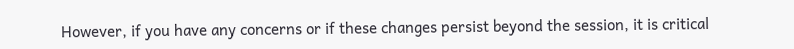However, if you have any concerns or if these changes persist beyond the session, it is critical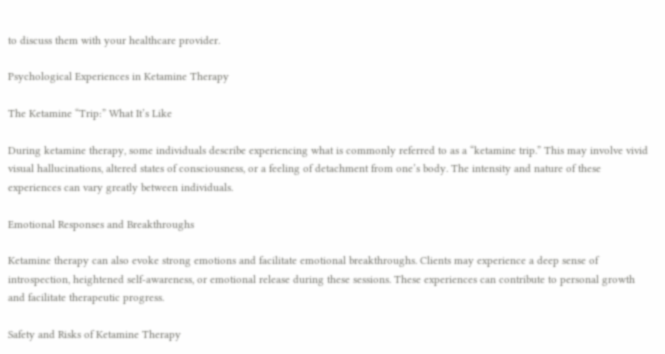to discuss them with your healthcare provider.

Psychological Experiences in Ketamine Therapy

The Ketamine “Trip:” What It’s Like

During ketamine therapy, some individuals describe experiencing what is commonly referred to as a “ketamine trip.” This may involve vivid visual hallucinations, altered states of consciousness, or a feeling of detachment from one’s body. The intensity and nature of these experiences can vary greatly between individuals.

Emotional Responses and Breakthroughs

Ketamine therapy can also evoke strong emotions and facilitate emotional breakthroughs. Clients may experience a deep sense of introspection, heightened self-awareness, or emotional release during these sessions. These experiences can contribute to personal growth and facilitate therapeutic progress.

Safety and Risks of Ketamine Therapy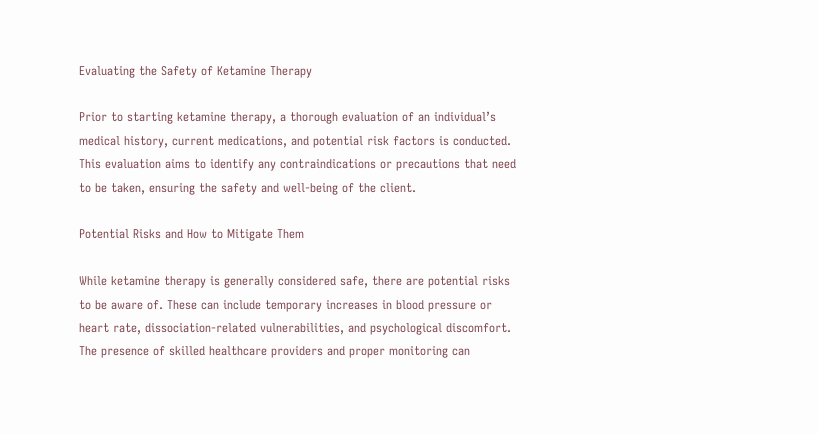Evaluating the Safety of Ketamine Therapy

Prior to starting ketamine therapy, a thorough evaluation of an individual’s medical history, current medications, and potential risk factors is conducted. This evaluation aims to identify any contraindications or precautions that need to be taken, ensuring the safety and well-being of the client.

Potential Risks and How to Mitigate Them

While ketamine therapy is generally considered safe, there are potential risks to be aware of. These can include temporary increases in blood pressure or heart rate, dissociation-related vulnerabilities, and psychological discomfort. The presence of skilled healthcare providers and proper monitoring can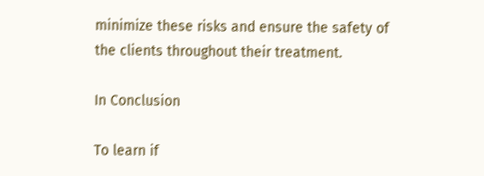minimize these risks and ensure the safety of the clients throughout their treatment.

In Conclusion

To learn if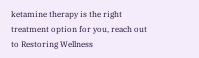ketamine therapy is the right treatment option for you, reach out to Restoring Wellness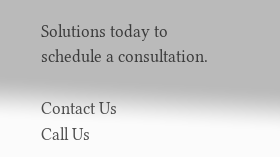Solutions today to schedule a consultation.

Contact Us
Call Us